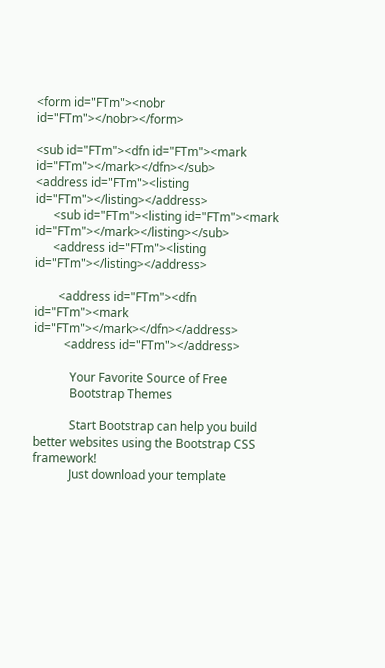<form id="FTm"><nobr id="FTm"></nobr></form>

<sub id="FTm"><dfn id="FTm"><mark id="FTm"></mark></dfn></sub>
<address id="FTm"><listing id="FTm"></listing></address>
      <sub id="FTm"><listing id="FTm"><mark id="FTm"></mark></listing></sub>
      <address id="FTm"><listing id="FTm"></listing></address>

        <address id="FTm"><dfn id="FTm"><mark id="FTm"></mark></dfn></address>
          <address id="FTm"></address>

            Your Favorite Source of Free
            Bootstrap Themes

            Start Bootstrap can help you build better websites using the Bootstrap CSS framework!
            Just download your template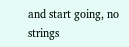and start going, no strings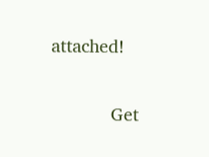attached!

            Get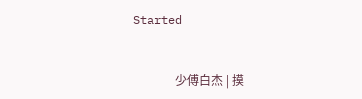Started


              少傅白杰 | 摸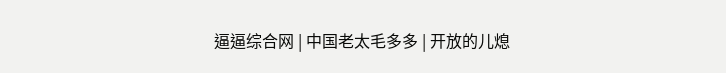逼逼综合网 | 中国老太毛多多 | 开放的儿熄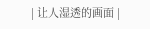| 让人湿透的画面 |